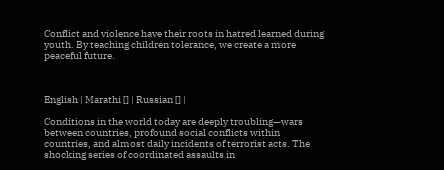Conflict and violence have their roots in hatred learned during youth. By teaching children tolerance, we create a more peaceful future.



English | Marathi [] | Russian [] |

Conditions in the world today are deeply troubling—wars between countries, profound social conflicts within countries, and almost daily incidents of terrorist acts. The shocking series of coordinated assaults in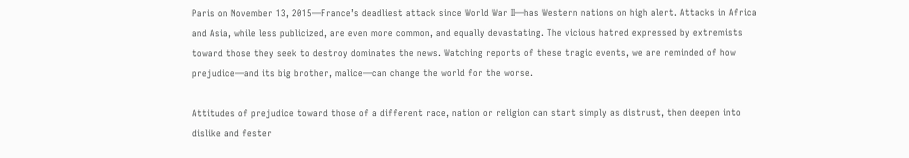Paris on November 13, 2015—France’s deadliest attack since World War II—has Western nations on high alert. Attacks in Africa and Asia, while less publicized, are even more common, and equally devastating. The vicious hatred expressed by extremists toward those they seek to destroy dominates the news. Watching reports of these tragic events, we are reminded of how prejudice—and its big brother, malice—can change the world for the worse.

Attitudes of prejudice toward those of a different race, nation or religion can start simply as distrust, then deepen into dislike and fester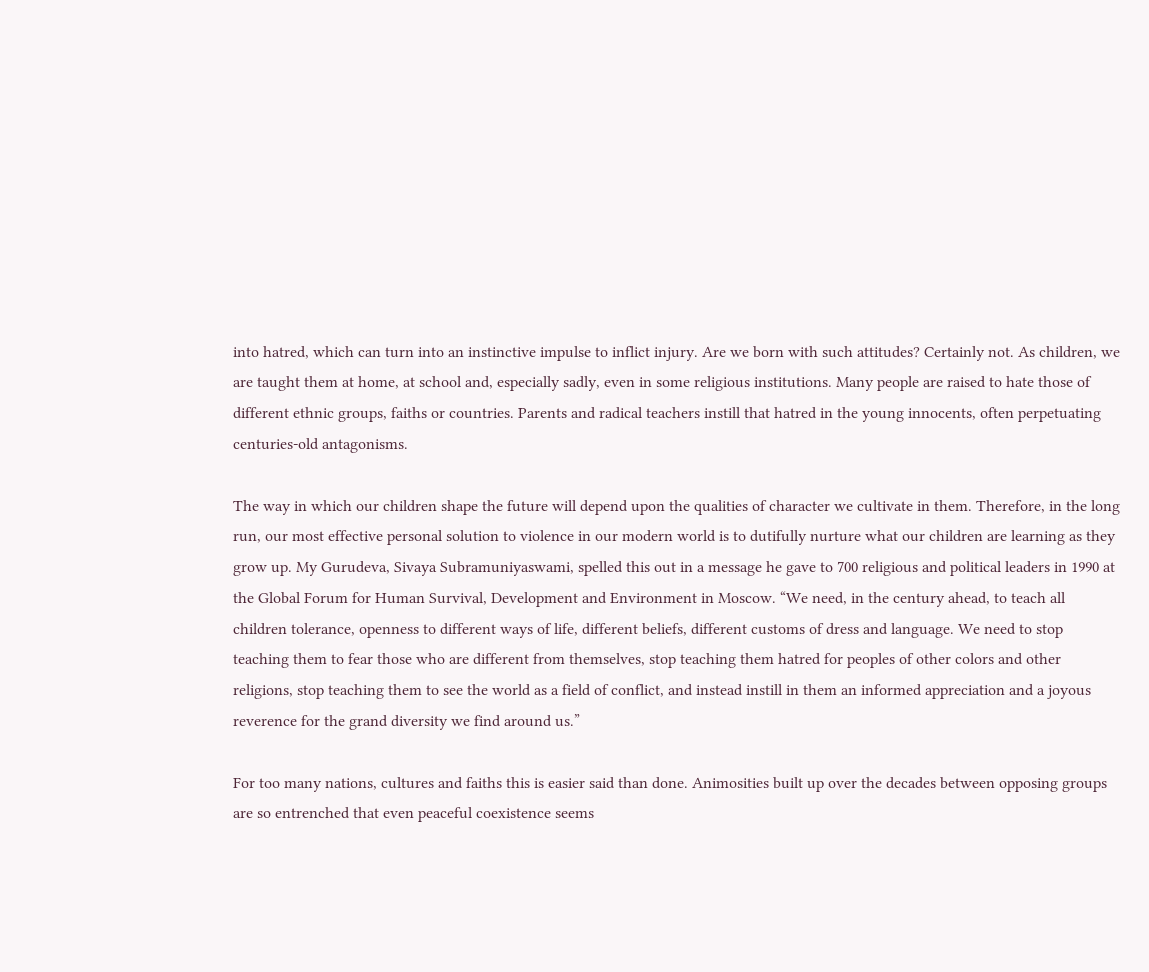into hatred, which can turn into an instinctive impulse to inflict injury. Are we born with such attitudes? Certainly not. As children, we are taught them at home, at school and, especially sadly, even in some religious institutions. Many people are raised to hate those of different ethnic groups, faiths or countries. Parents and radical teachers instill that hatred in the young innocents, often perpetuating centuries-old antagonisms.

The way in which our children shape the future will depend upon the qualities of character we cultivate in them. Therefore, in the long run, our most effective personal solution to violence in our modern world is to dutifully nurture what our children are learning as they grow up. My Gurudeva, Sivaya Subramuniyaswami, spelled this out in a message he gave to 700 religious and political leaders in 1990 at the Global Forum for Human Survival, Development and Environment in Moscow. “We need, in the century ahead, to teach all children tolerance, openness to different ways of life, different beliefs, different customs of dress and language. We need to stop teaching them to fear those who are different from themselves, stop teaching them hatred for peoples of other colors and other religions, stop teaching them to see the world as a field of conflict, and instead instill in them an informed appreciation and a joyous reverence for the grand diversity we find around us.”

For too many nations, cultures and faiths this is easier said than done. Animosities built up over the decades between opposing groups are so entrenched that even peaceful coexistence seems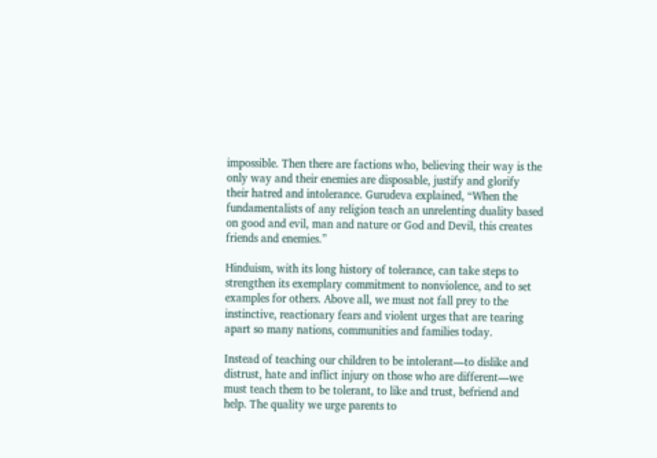impossible. Then there are factions who, believing their way is the only way and their enemies are disposable, justify and glorify their hatred and intolerance. Gurudeva explained, “When the fundamentalists of any religion teach an unrelenting duality based on good and evil, man and nature or God and Devil, this creates friends and enemies.”

Hinduism, with its long history of tolerance, can take steps to strengthen its exemplary commitment to nonviolence, and to set examples for others. Above all, we must not fall prey to the instinctive, reactionary fears and violent urges that are tearing apart so many nations, communities and families today.

Instead of teaching our children to be intolerant—to dislike and distrust, hate and inflict injury on those who are different—we must teach them to be tolerant, to like and trust, befriend and help. The quality we urge parents to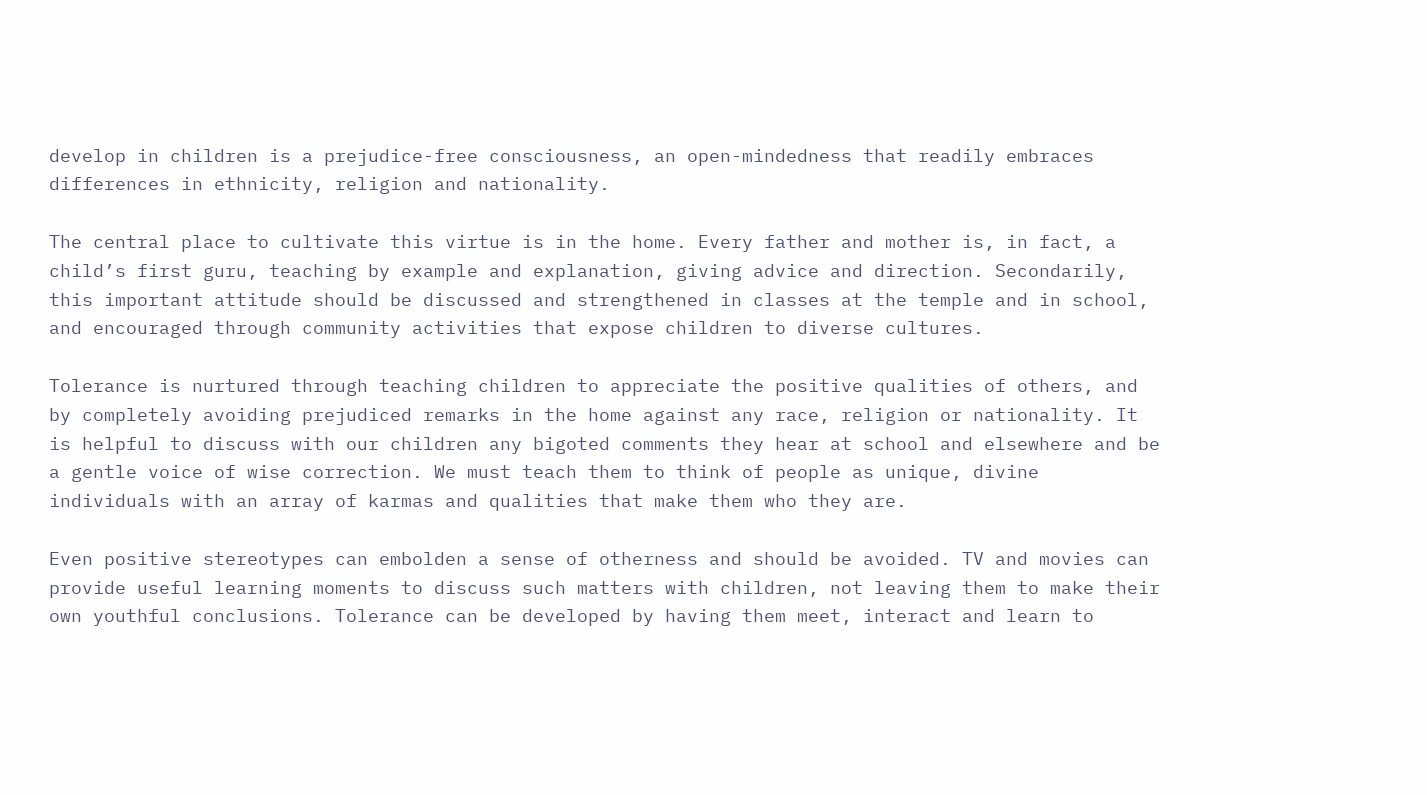develop in children is a prejudice-free consciousness, an open-mindedness that readily embraces differences in ethnicity, religion and nationality.

The central place to cultivate this virtue is in the home. Every father and mother is, in fact, a child’s first guru, teaching by example and explanation, giving advice and direction. Secondarily, this important attitude should be discussed and strengthened in classes at the temple and in school, and encouraged through community activities that expose children to diverse cultures.

Tolerance is nurtured through teaching children to appreciate the positive qualities of others, and by completely avoiding prejudiced remarks in the home against any race, religion or nationality. It is helpful to discuss with our children any bigoted comments they hear at school and elsewhere and be a gentle voice of wise correction. We must teach them to think of people as unique, divine individuals with an array of karmas and qualities that make them who they are.

Even positive stereotypes can embolden a sense of otherness and should be avoided. TV and movies can provide useful learning moments to discuss such matters with children, not leaving them to make their own youthful conclusions. Tolerance can be developed by having them meet, interact and learn to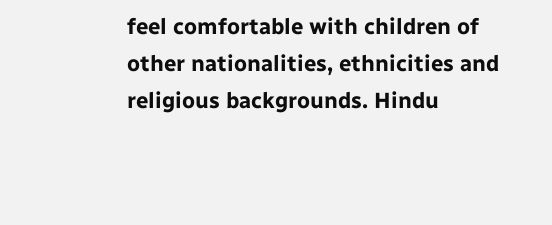feel comfortable with children of other nationalities, ethnicities and religious backgrounds. Hindu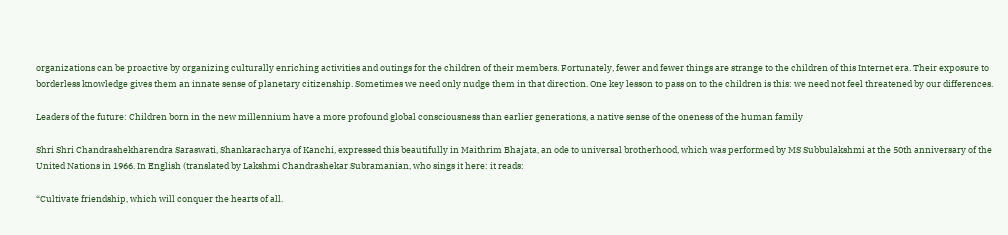organizations can be proactive by organizing culturally enriching activities and outings for the children of their members. Fortunately, fewer and fewer things are strange to the children of this Internet era. Their exposure to borderless knowledge gives them an innate sense of planetary citizenship. Sometimes we need only nudge them in that direction. One key lesson to pass on to the children is this: we need not feel threatened by our differences.

Leaders of the future: Children born in the new millennium have a more profound global consciousness than earlier generations, a native sense of the oneness of the human family

Shri Shri Chandrashekharendra Saraswati, Shankaracharya of Kanchi, expressed this beautifully in Maithrim Bhajata, an ode to universal brotherhood, which was performed by MS Subbulakshmi at the 50th anniversary of the United Nations in 1966. In English (translated by Lakshmi Chandrashekar Subramanian, who sings it here: it reads:

“Cultivate friendship, which will conquer the hearts of all.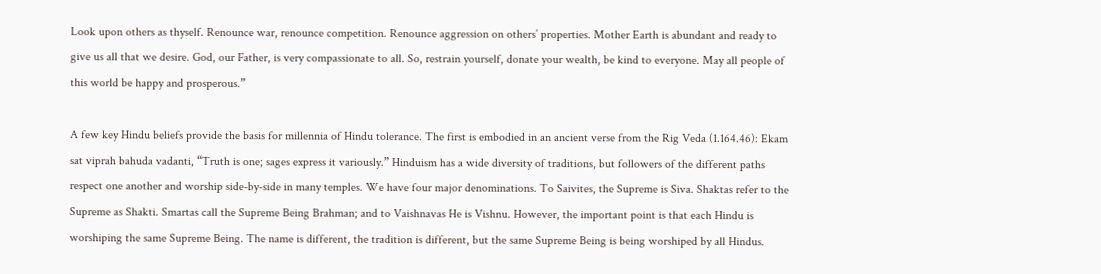Look upon others as thyself. Renounce war, renounce competition. Renounce aggression on others’ properties. Mother Earth is abundant and ready to give us all that we desire. God, our Father, is very compassionate to all. So, restrain yourself, donate your wealth, be kind to everyone. May all people of this world be happy and prosperous.”

A few key Hindu beliefs provide the basis for millennia of Hindu tolerance. The first is embodied in an ancient verse from the Rig Veda (1.164.46): Ekam sat viprah bahuda vadanti, “Truth is one; sages express it variously.” Hinduism has a wide diversity of traditions, but followers of the different paths respect one another and worship side-by-side in many temples. We have four major denominations. To Saivites, the Supreme is Siva. Shaktas refer to the Supreme as Shakti. Smartas call the Supreme Being Brahman; and to Vaishnavas He is Vishnu. However, the important point is that each Hindu is worshiping the same Supreme Being. The name is different, the tradition is different, but the same Supreme Being is being worshiped by all Hindus.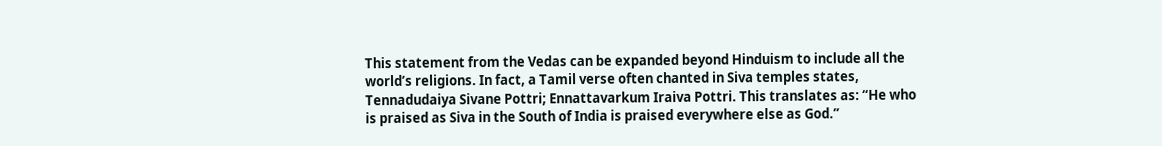This statement from the Vedas can be expanded beyond Hinduism to include all the world’s religions. In fact, a Tamil verse often chanted in Siva temples states, Tennadudaiya Sivane Pottri; Ennattavarkum Iraiva Pottri. This translates as: “He who is praised as Siva in the South of India is praised everywhere else as God.”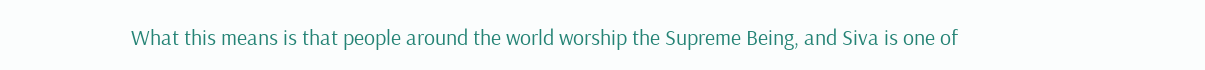What this means is that people around the world worship the Supreme Being, and Siva is one of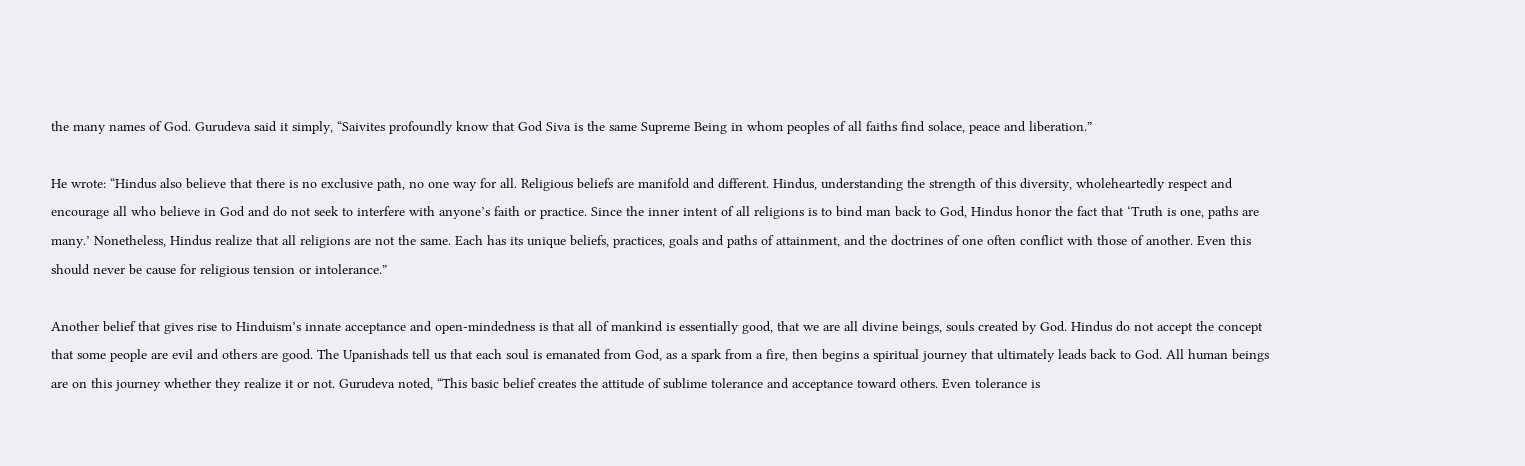the many names of God. Gurudeva said it simply, “Saivites profoundly know that God Siva is the same Supreme Being in whom peoples of all faiths find solace, peace and liberation.”

He wrote: “Hindus also believe that there is no exclusive path, no one way for all. Religious beliefs are manifold and different. Hindus, understanding the strength of this diversity, wholeheartedly respect and encourage all who believe in God and do not seek to interfere with anyone’s faith or practice. Since the inner intent of all religions is to bind man back to God, Hindus honor the fact that ‘Truth is one, paths are many.’ Nonetheless, Hindus realize that all religions are not the same. Each has its unique beliefs, practices, goals and paths of attainment, and the doctrines of one often conflict with those of another. Even this should never be cause for religious tension or intolerance.”

Another belief that gives rise to Hinduism’s innate acceptance and open-mindedness is that all of mankind is essentially good, that we are all divine beings, souls created by God. Hindus do not accept the concept that some people are evil and others are good. The Upanishads tell us that each soul is emanated from God, as a spark from a fire, then begins a spiritual journey that ultimately leads back to God. All human beings are on this journey whether they realize it or not. Gurudeva noted, “This basic belief creates the attitude of sublime tolerance and acceptance toward others. Even tolerance is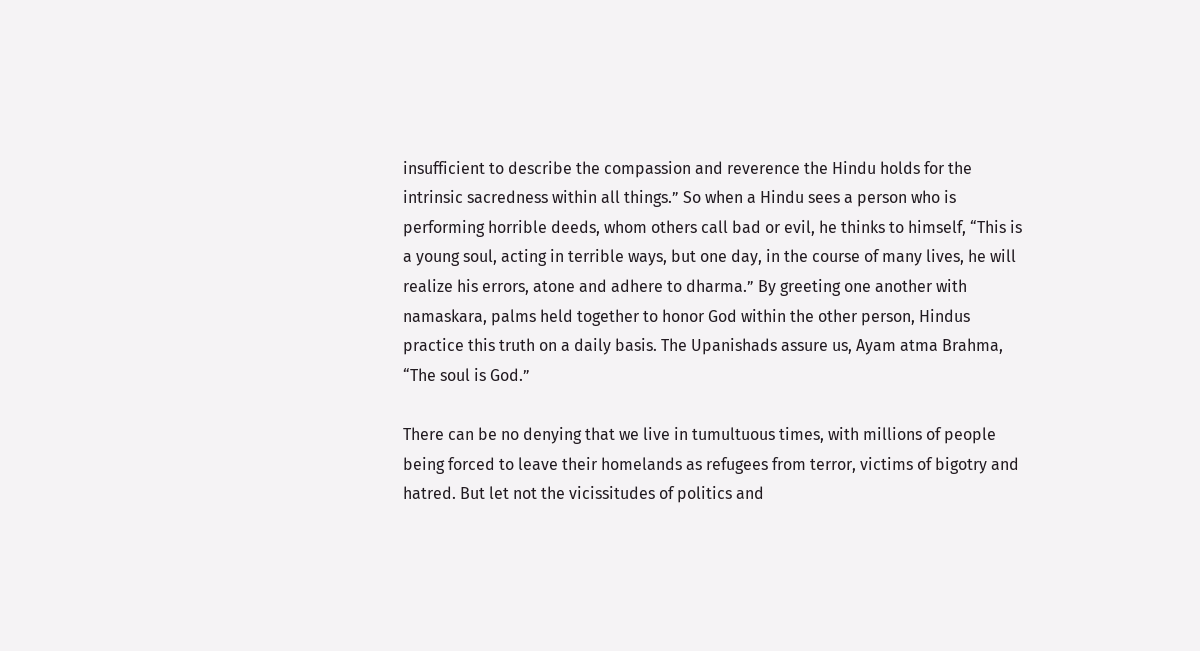insufficient to describe the compassion and reverence the Hindu holds for the intrinsic sacredness within all things.” So when a Hindu sees a person who is performing horrible deeds, whom others call bad or evil, he thinks to himself, “This is a young soul, acting in terrible ways, but one day, in the course of many lives, he will realize his errors, atone and adhere to dharma.” By greeting one another with namaskara, palms held together to honor God within the other person, Hindus practice this truth on a daily basis. The Upanishads assure us, Ayam atma Brahma, “The soul is God.”

There can be no denying that we live in tumultuous times, with millions of people being forced to leave their homelands as refugees from terror, victims of bigotry and hatred. But let not the vicissitudes of politics and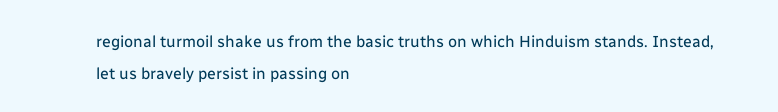regional turmoil shake us from the basic truths on which Hinduism stands. Instead, let us bravely persist in passing on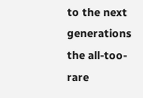to the next generations the all-too-rare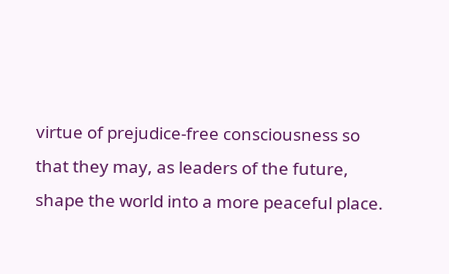virtue of prejudice-free consciousness so that they may, as leaders of the future, shape the world into a more peaceful place.